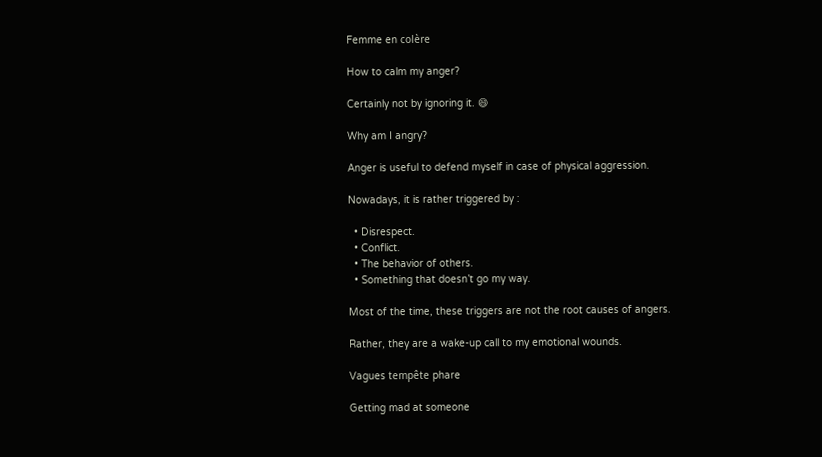Femme en colère

How to calm my anger?

Certainly not by ignoring it. 😄

Why am I angry?

Anger is useful to defend myself in case of physical aggression.

Nowadays, it is rather triggered by :

  • Disrespect.
  • Conflict.
  • The behavior of others.
  • Something that doesn’t go my way.

Most of the time, these triggers are not the root causes of angers.

Rather, they are a wake-up call to my emotional wounds.

Vagues tempête phare

Getting mad at someone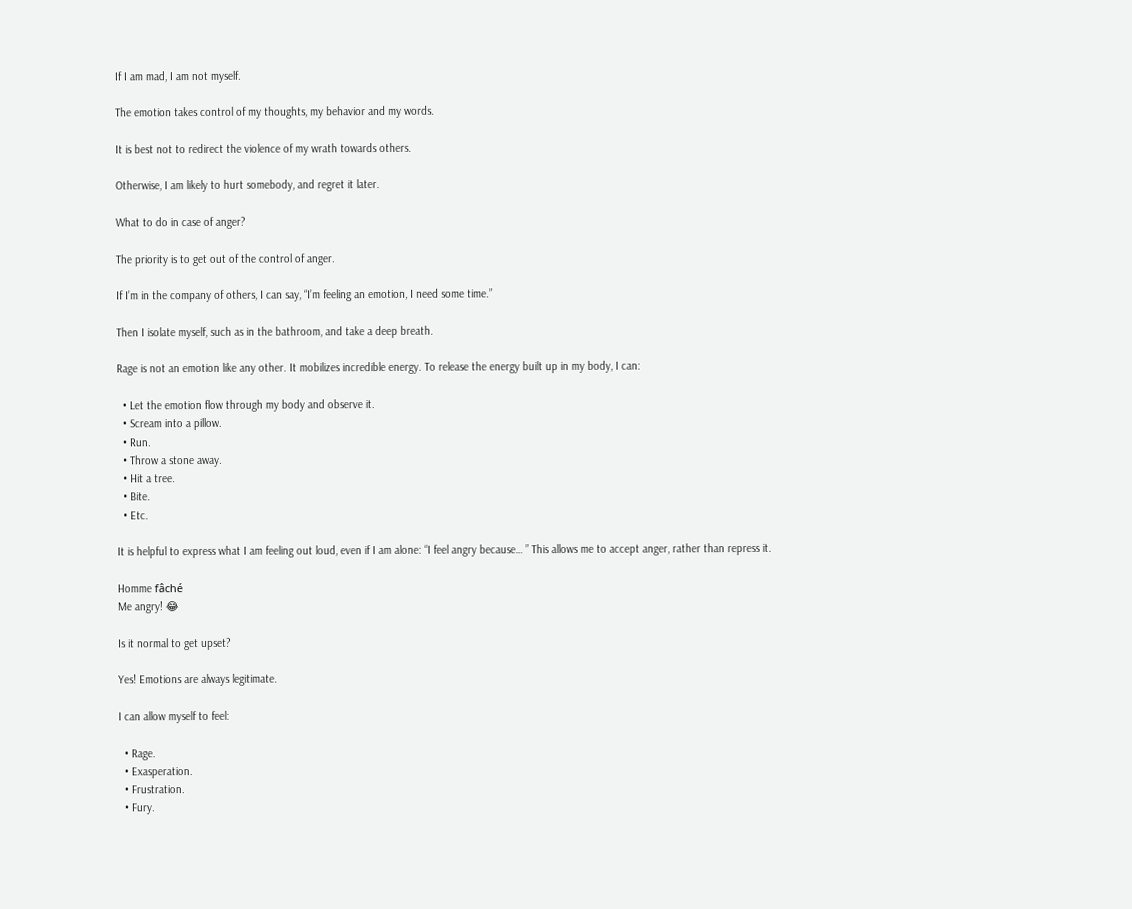If I am mad, I am not myself.

The emotion takes control of my thoughts, my behavior and my words.

It is best not to redirect the violence of my wrath towards others.

Otherwise, I am likely to hurt somebody, and regret it later.

What to do in case of anger?

The priority is to get out of the control of anger.

If I’m in the company of others, I can say, “I’m feeling an emotion, I need some time.”

Then I isolate myself, such as in the bathroom, and take a deep breath.

Rage is not an emotion like any other. It mobilizes incredible energy. To release the energy built up in my body, I can:

  • Let the emotion flow through my body and observe it.
  • Scream into a pillow.
  • Run.
  • Throw a stone away.
  • Hit a tree.
  • Bite.
  • Etc.

It is helpful to express what I am feeling out loud, even if I am alone: “I feel angry because… ” This allows me to accept anger, rather than repress it.

Homme fâché
Me angry! 😂

Is it normal to get upset?

Yes! Emotions are always legitimate.

I can allow myself to feel:

  • Rage.
  • Exasperation.
  • Frustration.
  • Fury.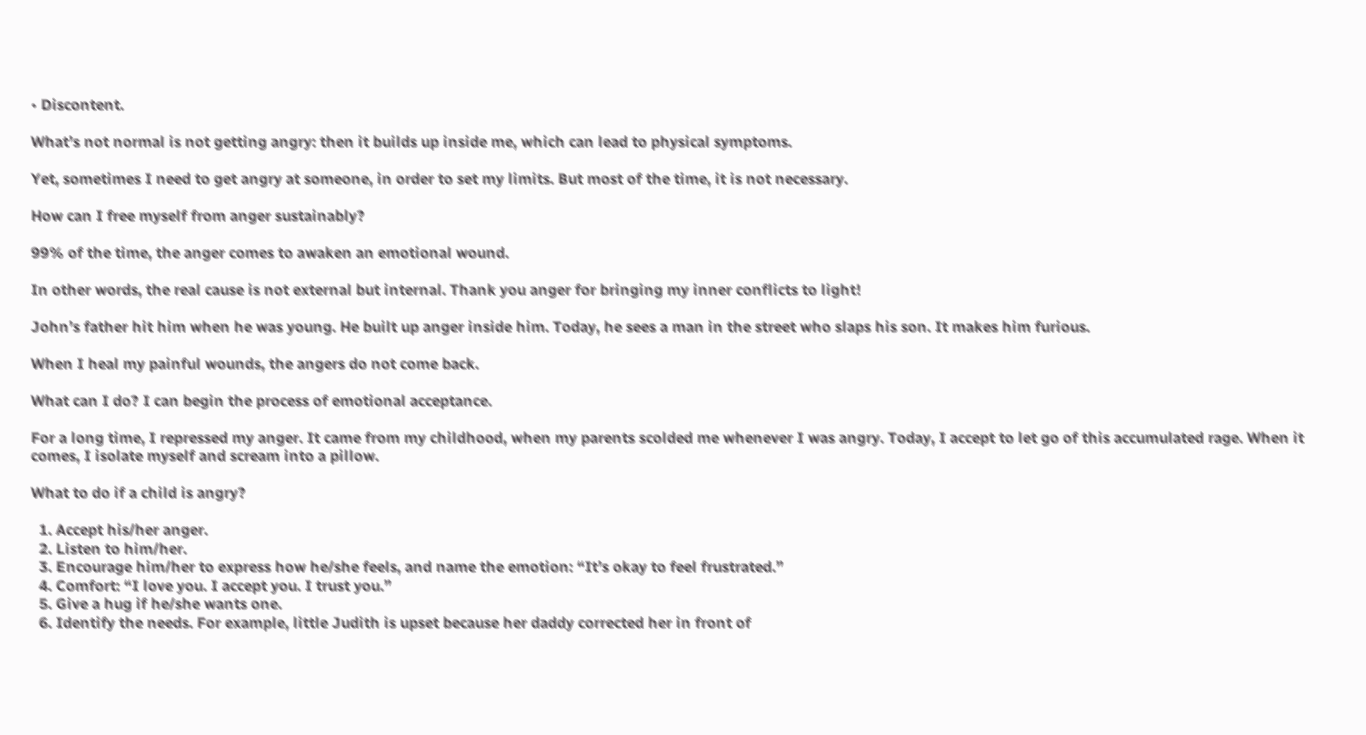• Discontent.

What’s not normal is not getting angry: then it builds up inside me, which can lead to physical symptoms.

Yet, sometimes I need to get angry at someone, in order to set my limits. But most of the time, it is not necessary.

How can I free myself from anger sustainably?

99% of the time, the anger comes to awaken an emotional wound.

In other words, the real cause is not external but internal. Thank you anger for bringing my inner conflicts to light!

John’s father hit him when he was young. He built up anger inside him. Today, he sees a man in the street who slaps his son. It makes him furious.

When I heal my painful wounds, the angers do not come back.

What can I do? I can begin the process of emotional acceptance.

For a long time, I repressed my anger. It came from my childhood, when my parents scolded me whenever I was angry. Today, I accept to let go of this accumulated rage. When it comes, I isolate myself and scream into a pillow.

What to do if a child is angry?

  1. Accept his/her anger.
  2. Listen to him/her.
  3. Encourage him/her to express how he/she feels, and name the emotion: “It’s okay to feel frustrated.”
  4. Comfort: “I love you. I accept you. I trust you.”
  5. Give a hug if he/she wants one.
  6. Identify the needs. For example, little Judith is upset because her daddy corrected her in front of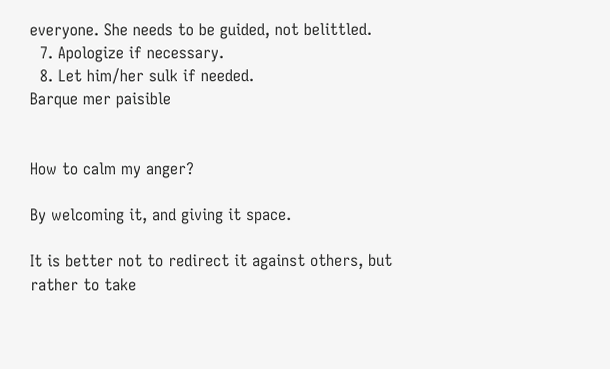everyone. She needs to be guided, not belittled.
  7. Apologize if necessary.
  8. Let him/her sulk if needed.
Barque mer paisible


How to calm my anger?

By welcoming it, and giving it space.

It is better not to redirect it against others, but rather to take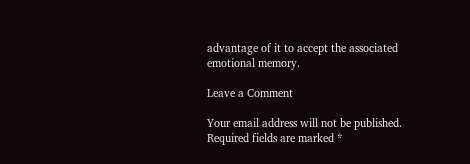advantage of it to accept the associated emotional memory.

Leave a Comment

Your email address will not be published. Required fields are marked *